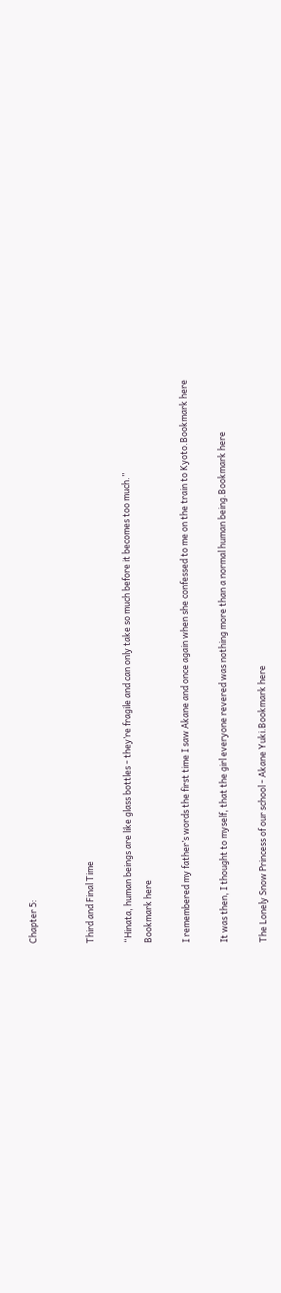Chapter 5:


Third and Final Time

“Hinata, human beings are like glass bottles - they’re fragile and can only take so much before it becomes too much.”
Bookmark here

I remembered my father’s words the first time I saw Akane and once again when she confessed to me on the train to Kyoto.Bookmark here

It was then, I thought to myself, that the girl everyone revered was nothing more than a normal human being.Bookmark here

The Lonely Snow Princess of our school - Akane Yuki.Bookmark here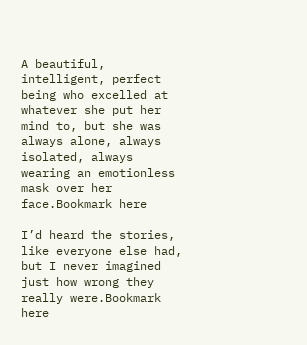A beautiful, intelligent, perfect being who excelled at whatever she put her mind to, but she was always alone, always isolated, always wearing an emotionless mask over her face.Bookmark here

I’d heard the stories, like everyone else had, but I never imagined just how wrong they really were.Bookmark here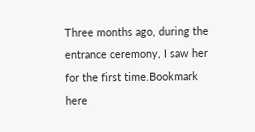Three months ago, during the entrance ceremony, I saw her for the first time.Bookmark here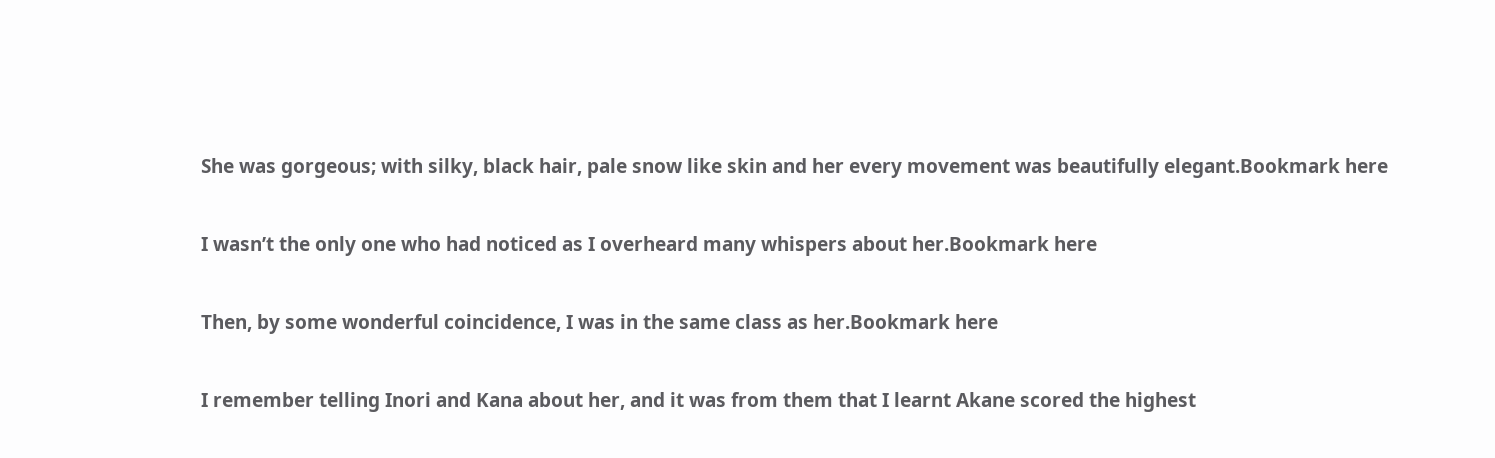She was gorgeous; with silky, black hair, pale snow like skin and her every movement was beautifully elegant.Bookmark here

I wasn’t the only one who had noticed as I overheard many whispers about her.Bookmark here

Then, by some wonderful coincidence, I was in the same class as her.Bookmark here

I remember telling Inori and Kana about her, and it was from them that I learnt Akane scored the highest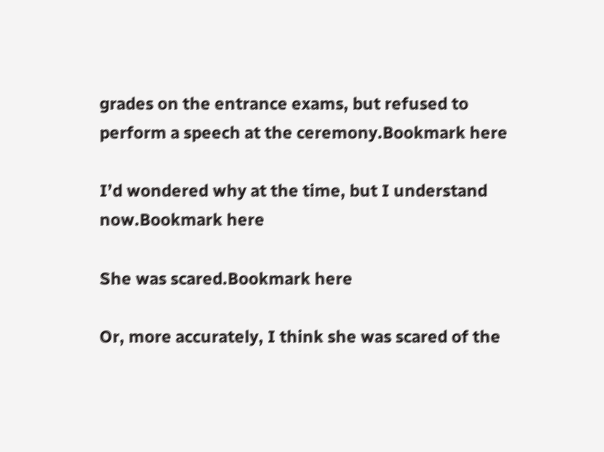grades on the entrance exams, but refused to perform a speech at the ceremony.Bookmark here

I’d wondered why at the time, but I understand now.Bookmark here

She was scared.Bookmark here

Or, more accurately, I think she was scared of the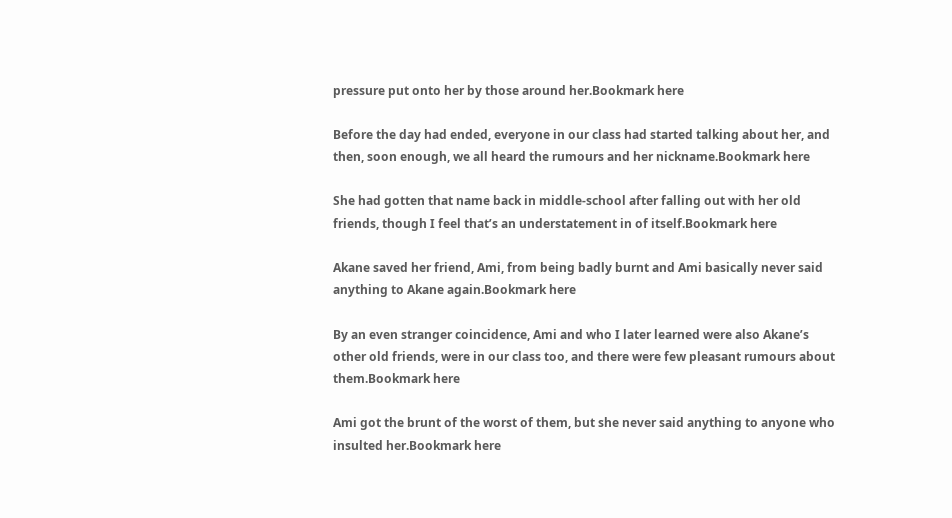pressure put onto her by those around her.Bookmark here

Before the day had ended, everyone in our class had started talking about her, and then, soon enough, we all heard the rumours and her nickname.Bookmark here

She had gotten that name back in middle-school after falling out with her old friends, though I feel that’s an understatement in of itself.Bookmark here

Akane saved her friend, Ami, from being badly burnt and Ami basically never said anything to Akane again.Bookmark here

By an even stranger coincidence, Ami and who I later learned were also Akane’s other old friends, were in our class too, and there were few pleasant rumours about them.Bookmark here

Ami got the brunt of the worst of them, but she never said anything to anyone who insulted her.Bookmark here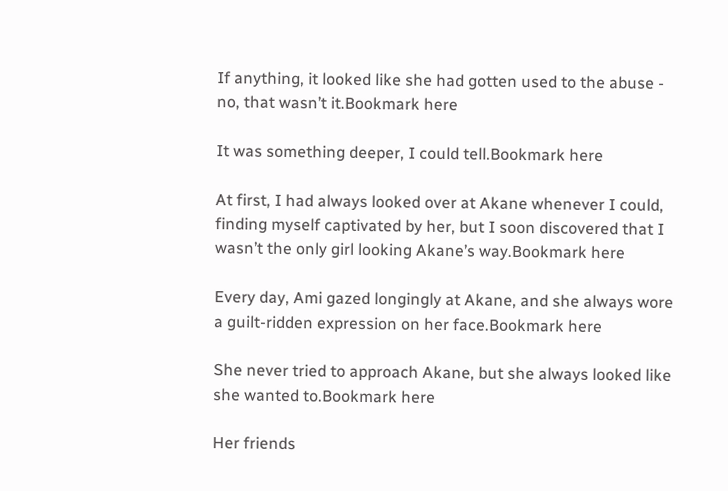If anything, it looked like she had gotten used to the abuse - no, that wasn’t it.Bookmark here

It was something deeper, I could tell.Bookmark here

At first, I had always looked over at Akane whenever I could, finding myself captivated by her, but I soon discovered that I wasn’t the only girl looking Akane’s way.Bookmark here

Every day, Ami gazed longingly at Akane, and she always wore a guilt-ridden expression on her face.Bookmark here

She never tried to approach Akane, but she always looked like she wanted to.Bookmark here

Her friends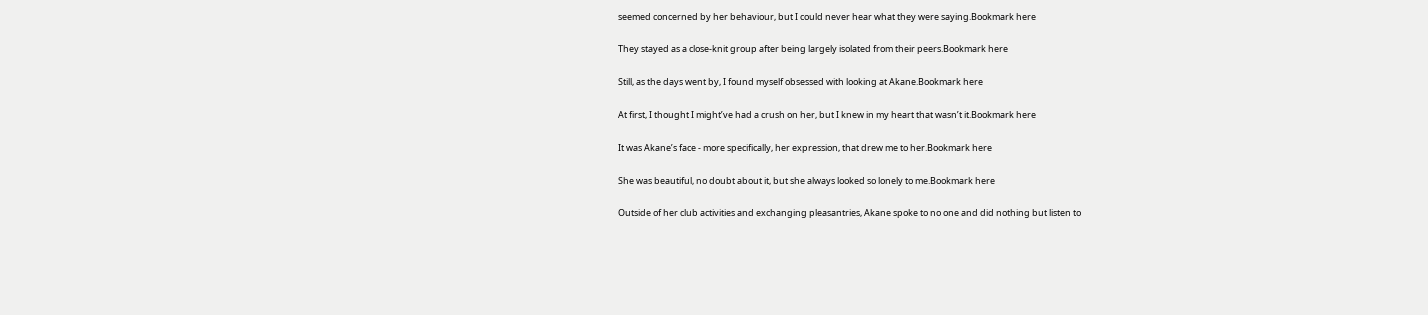seemed concerned by her behaviour, but I could never hear what they were saying.Bookmark here

They stayed as a close-knit group after being largely isolated from their peers.Bookmark here

Still, as the days went by, I found myself obsessed with looking at Akane.Bookmark here

At first, I thought I might’ve had a crush on her, but I knew in my heart that wasn’t it.Bookmark here

It was Akane’s face - more specifically, her expression, that drew me to her.Bookmark here

She was beautiful, no doubt about it, but she always looked so lonely to me.Bookmark here

Outside of her club activities and exchanging pleasantries, Akane spoke to no one and did nothing but listen to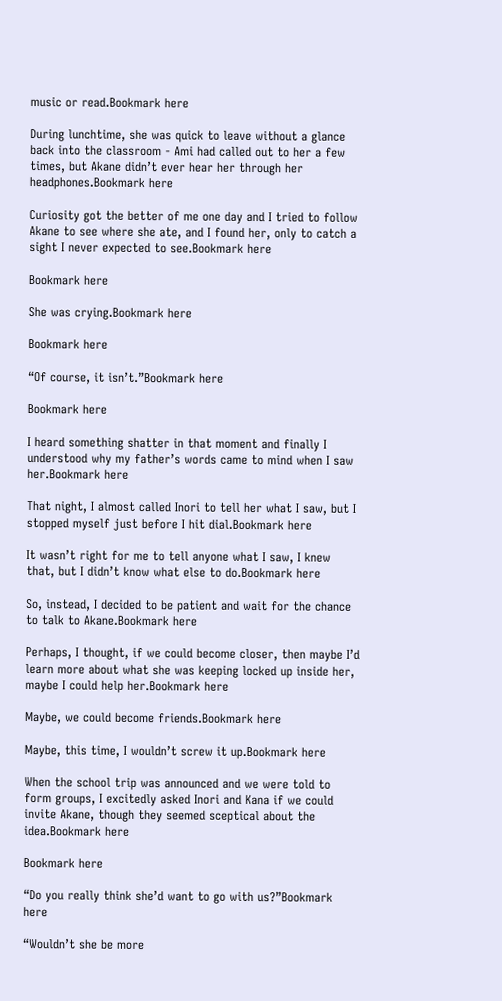music or read.Bookmark here

During lunchtime, she was quick to leave without a glance back into the classroom - Ami had called out to her a few times, but Akane didn’t ever hear her through her headphones.Bookmark here

Curiosity got the better of me one day and I tried to follow Akane to see where she ate, and I found her, only to catch a sight I never expected to see.Bookmark here

Bookmark here

She was crying.Bookmark here

Bookmark here

“Of course, it isn’t.”Bookmark here

Bookmark here

I heard something shatter in that moment and finally I understood why my father’s words came to mind when I saw her.Bookmark here

That night, I almost called Inori to tell her what I saw, but I stopped myself just before I hit dial.Bookmark here

It wasn’t right for me to tell anyone what I saw, I knew that, but I didn’t know what else to do.Bookmark here

So, instead, I decided to be patient and wait for the chance to talk to Akane.Bookmark here

Perhaps, I thought, if we could become closer, then maybe I’d learn more about what she was keeping locked up inside her, maybe I could help her.Bookmark here

Maybe, we could become friends.Bookmark here

Maybe, this time, I wouldn’t screw it up.Bookmark here

When the school trip was announced and we were told to form groups, I excitedly asked Inori and Kana if we could invite Akane, though they seemed sceptical about the idea.Bookmark here

Bookmark here

“Do you really think she’d want to go with us?”Bookmark here

“Wouldn’t she be more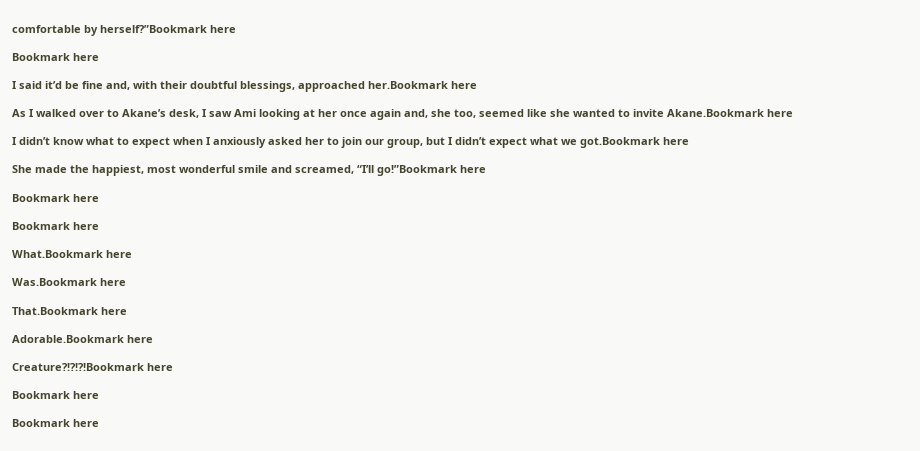comfortable by herself?”Bookmark here

Bookmark here

I said it’d be fine and, with their doubtful blessings, approached her.Bookmark here

As I walked over to Akane’s desk, I saw Ami looking at her once again and, she too, seemed like she wanted to invite Akane.Bookmark here

I didn’t know what to expect when I anxiously asked her to join our group, but I didn’t expect what we got.Bookmark here

She made the happiest, most wonderful smile and screamed, “I’ll go!”Bookmark here

Bookmark here

Bookmark here

What.Bookmark here

Was.Bookmark here

That.Bookmark here

Adorable.Bookmark here

Creature?!?!?!Bookmark here

Bookmark here

Bookmark here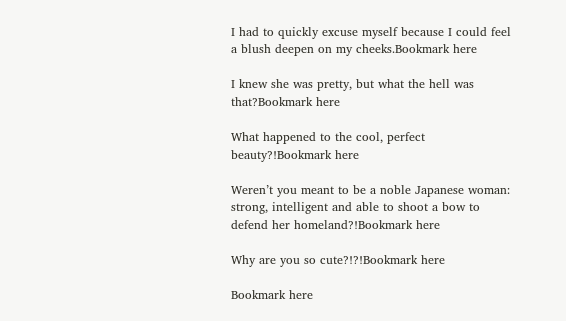I had to quickly excuse myself because I could feel a blush deepen on my cheeks.Bookmark here

I knew she was pretty, but what the hell was that?Bookmark here

What happened to the cool, perfect beauty?!Bookmark here

Weren’t you meant to be a noble Japanese woman: strong, intelligent and able to shoot a bow to defend her homeland?!Bookmark here

Why are you so cute?!?!Bookmark here

Bookmark here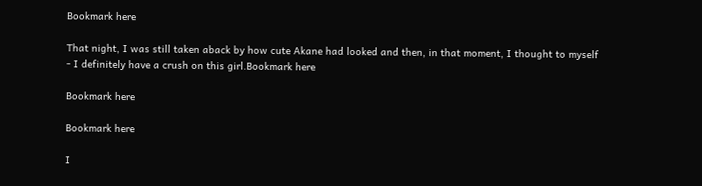Bookmark here

That night, I was still taken aback by how cute Akane had looked and then, in that moment, I thought to myself - I definitely have a crush on this girl.Bookmark here

Bookmark here

Bookmark here

I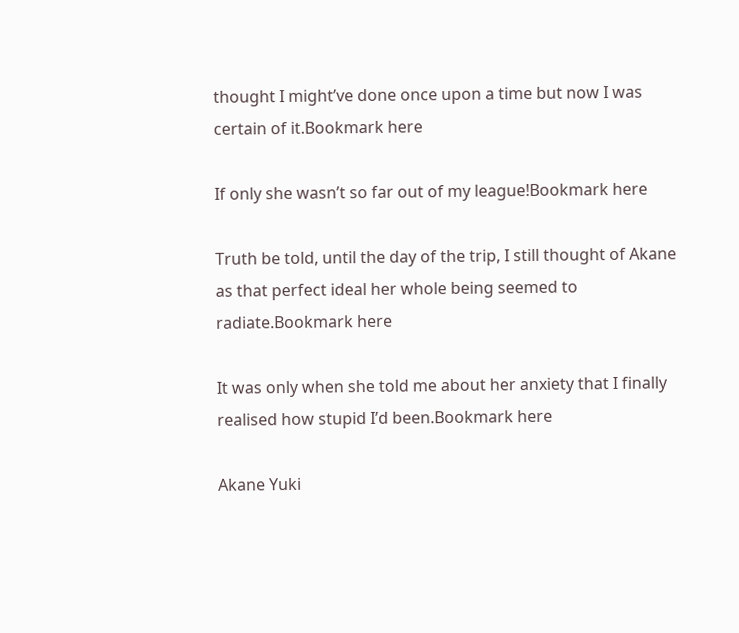thought I might’ve done once upon a time but now I was certain of it.Bookmark here

If only she wasn’t so far out of my league!Bookmark here

Truth be told, until the day of the trip, I still thought of Akane as that perfect ideal her whole being seemed to radiate.Bookmark here

It was only when she told me about her anxiety that I finally realised how stupid I’d been.Bookmark here

Akane Yuki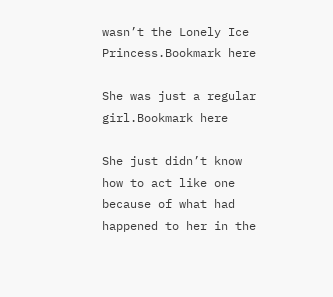wasn’t the Lonely Ice Princess.Bookmark here

She was just a regular girl.Bookmark here

She just didn’t know how to act like one because of what had happened to her in the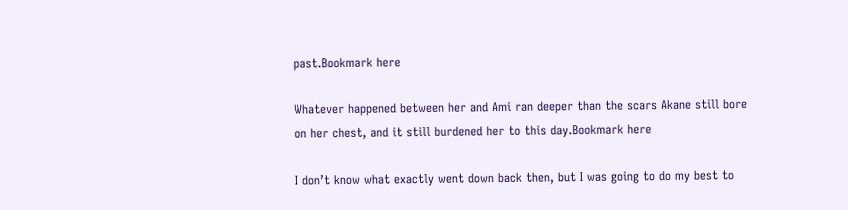past.Bookmark here

Whatever happened between her and Ami ran deeper than the scars Akane still bore on her chest, and it still burdened her to this day.Bookmark here

I don’t know what exactly went down back then, but I was going to do my best to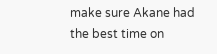make sure Akane had the best time on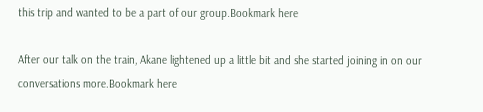this trip and wanted to be a part of our group.Bookmark here

After our talk on the train, Akane lightened up a little bit and she started joining in on our conversations more.Bookmark here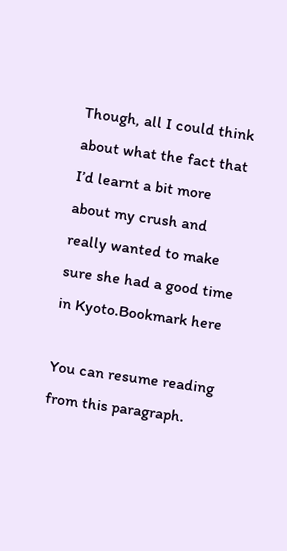Though, all I could think about what the fact that I’d learnt a bit more about my crush and really wanted to make sure she had a good time in Kyoto.Bookmark here

You can resume reading from this paragraph.